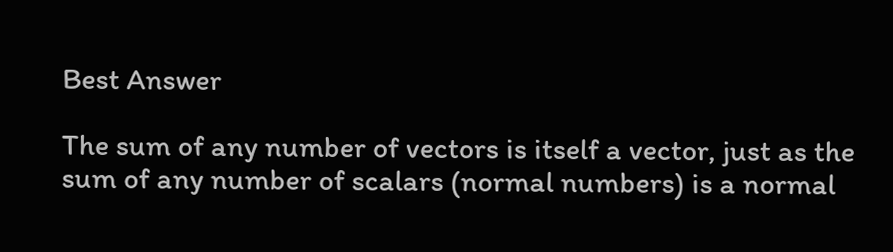Best Answer

The sum of any number of vectors is itself a vector, just as the sum of any number of scalars (normal numbers) is a normal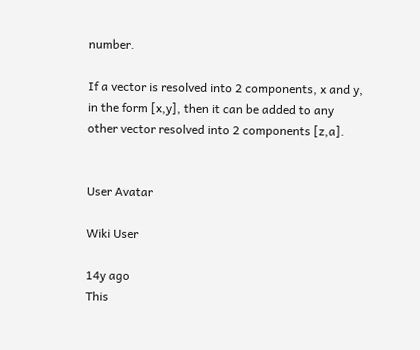number.

If a vector is resolved into 2 components, x and y, in the form [x,y], then it can be added to any other vector resolved into 2 components [z,a].


User Avatar

Wiki User

14y ago
This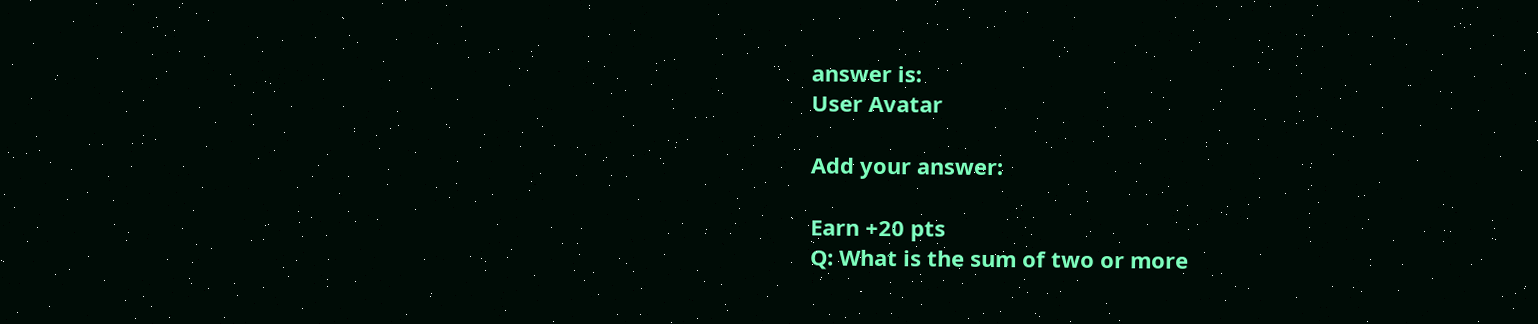answer is:
User Avatar

Add your answer:

Earn +20 pts
Q: What is the sum of two or more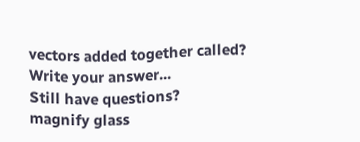vectors added together called?
Write your answer...
Still have questions?
magnify glass